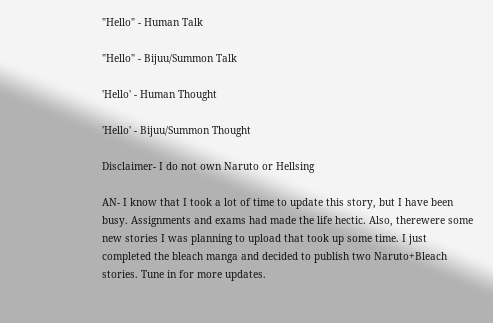"Hello" - Human Talk

"Hello" - Bijuu/Summon Talk

'Hello' - Human Thought

'Hello' - Bijuu/Summon Thought

Disclaimer- I do not own Naruto or Hellsing

AN- I know that I took a lot of time to update this story, but I have been busy. Assignments and exams had made the life hectic. Also, therewere some new stories I was planning to upload that took up some time. I just completed the bleach manga and decided to publish two Naruto+Bleach stories. Tune in for more updates.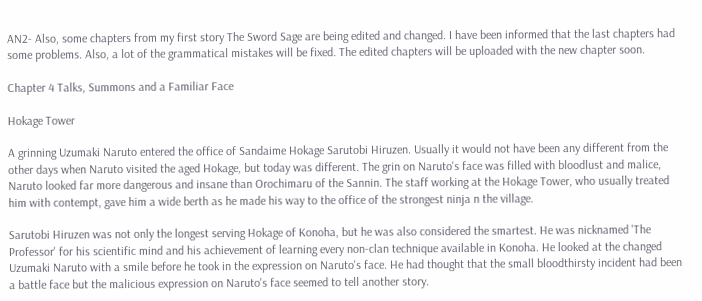AN2- Also, some chapters from my first story The Sword Sage are being edited and changed. I have been informed that the last chapters had some problems. Also, a lot of the grammatical mistakes will be fixed. The edited chapters will be uploaded with the new chapter soon.

Chapter 4 Talks, Summons and a Familiar Face

Hokage Tower

A grinning Uzumaki Naruto entered the office of Sandaime Hokage Sarutobi Hiruzen. Usually it would not have been any different from the other days when Naruto visited the aged Hokage, but today was different. The grin on Naruto's face was filled with bloodlust and malice, Naruto looked far more dangerous and insane than Orochimaru of the Sannin. The staff working at the Hokage Tower, who usually treated him with contempt, gave him a wide berth as he made his way to the office of the strongest ninja n the village.

Sarutobi Hiruzen was not only the longest serving Hokage of Konoha, but he was also considered the smartest. He was nicknamed 'The Professor' for his scientific mind and his achievement of learning every non-clan technique available in Konoha. He looked at the changed Uzumaki Naruto with a smile before he took in the expression on Naruto's face. He had thought that the small bloodthirsty incident had been a battle face but the malicious expression on Naruto's face seemed to tell another story.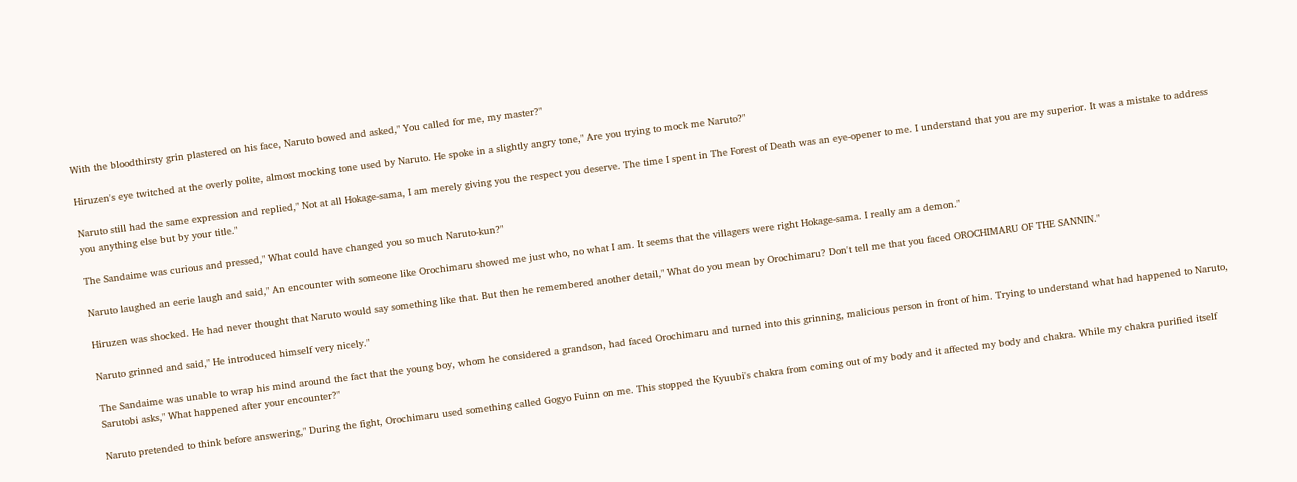With the bloodthirsty grin plastered on his face, Naruto bowed and asked," You called for me, my master?"

Hiruzen's eye twitched at the overly polite, almost mocking tone used by Naruto. He spoke in a slightly angry tone," Are you trying to mock me Naruto?"

Naruto still had the same expression and replied," Not at all Hokage-sama, I am merely giving you the respect you deserve. The time I spent in The Forest of Death was an eye-opener to me. I understand that you are my superior. It was a mistake to address you anything else but by your title."

The Sandaime was curious and pressed," What could have changed you so much Naruto-kun?"

Naruto laughed an eerie laugh and said," An encounter with someone like Orochimaru showed me just who, no what I am. It seems that the villagers were right Hokage-sama. I really am a demon."

Hiruzen was shocked. He had never thought that Naruto would say something like that. But then he remembered another detail," What do you mean by Orochimaru? Don't tell me that you faced OROCHIMARU OF THE SANNIN."

Naruto grinned and said," He introduced himself very nicely."

The Sandaime was unable to wrap his mind around the fact that the young boy, whom he considered a grandson, had faced Orochimaru and turned into this grinning, malicious person in front of him. Trying to understand what had happened to Naruto, Sarutobi asks," What happened after your encounter?"

Naruto pretended to think before answering," During the fight, Orochimaru used something called Gogyo Fuinn on me. This stopped the Kyuubi's chakra from coming out of my body and it affected my body and chakra. While my chakra purified itself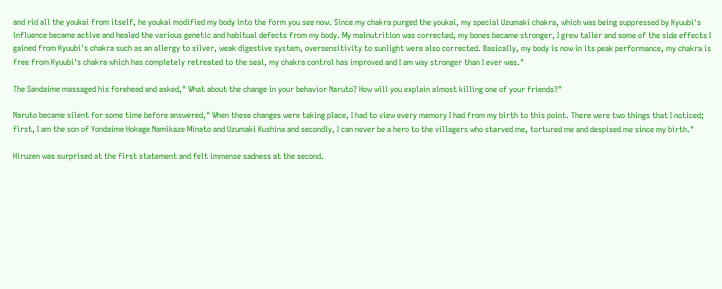and rid all the youkai from itself, he youkai modified my body into the form you see now. Since my chakra purged the youkai, my special Uzumaki chakra, which was being suppressed by Kyuubi's influence became active and healed the various genetic and habitual defects from my body. My malnutrition was corrected, my bones became stronger, I grew taller and some of the side effects I gained from Kyuubi's chakra such as an allergy to silver, weak digestive system, oversensitivity to sunlight were also corrected. Basically, my body is now in its peak performance, my chakra is free from Kyuubi's chakra which has completely retreated to the seal, my chakra control has improved and I am way stronger than I ever was."

The Sandaime massaged his forehead and asked," What about the change in your behavior Naruto? How will you explain almost killing one of your friends?"

Naruto became silent for some time before answered," When these changes were taking place, I had to view every memory I had from my birth to this point. There were two things that I noticed; first, I am the son of Yondaime Hokage Namikaze Minato and Uzumaki Kushina and secondly, I can never be a hero to the villagers who starved me, tortured me and despised me since my birth."

Hiruzen was surprised at the first statement and felt immense sadness at the second.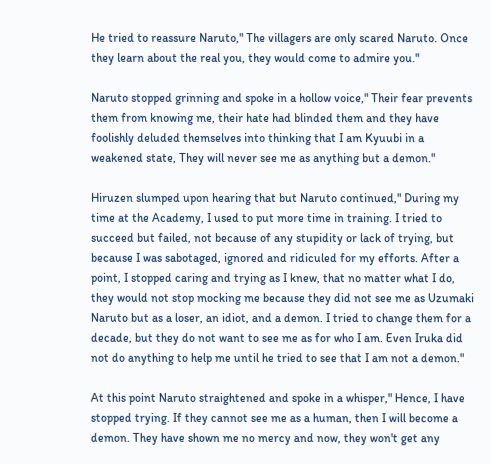He tried to reassure Naruto," The villagers are only scared Naruto. Once they learn about the real you, they would come to admire you."

Naruto stopped grinning and spoke in a hollow voice," Their fear prevents them from knowing me, their hate had blinded them and they have foolishly deluded themselves into thinking that I am Kyuubi in a weakened state, They will never see me as anything but a demon."

Hiruzen slumped upon hearing that but Naruto continued," During my time at the Academy, I used to put more time in training. I tried to succeed but failed, not because of any stupidity or lack of trying, but because I was sabotaged, ignored and ridiculed for my efforts. After a point, I stopped caring and trying as I knew, that no matter what I do, they would not stop mocking me because they did not see me as Uzumaki Naruto but as a loser, an idiot, and a demon. I tried to change them for a decade, but they do not want to see me as for who I am. Even Iruka did not do anything to help me until he tried to see that I am not a demon."

At this point Naruto straightened and spoke in a whisper," Hence, I have stopped trying. If they cannot see me as a human, then I will become a demon. They have shown me no mercy and now, they won't get any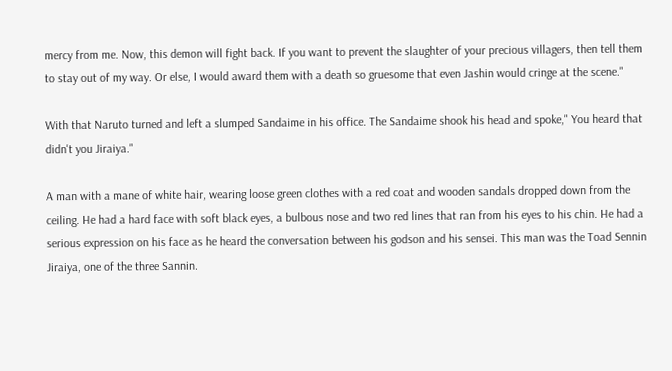mercy from me. Now, this demon will fight back. If you want to prevent the slaughter of your precious villagers, then tell them to stay out of my way. Or else, I would award them with a death so gruesome that even Jashin would cringe at the scene."

With that Naruto turned and left a slumped Sandaime in his office. The Sandaime shook his head and spoke," You heard that didn't you Jiraiya."

A man with a mane of white hair, wearing loose green clothes with a red coat and wooden sandals dropped down from the ceiling. He had a hard face with soft black eyes, a bulbous nose and two red lines that ran from his eyes to his chin. He had a serious expression on his face as he heard the conversation between his godson and his sensei. This man was the Toad Sennin Jiraiya, one of the three Sannin.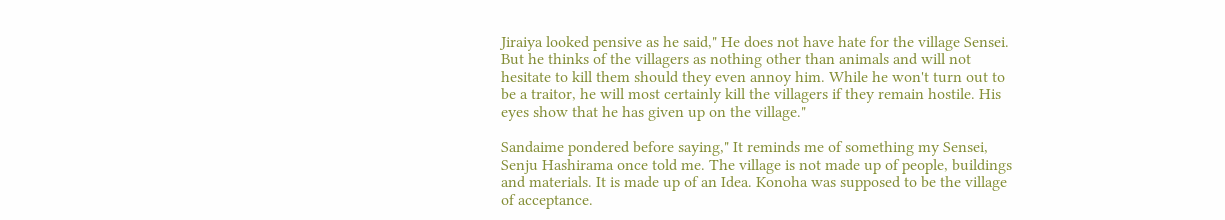Jiraiya looked pensive as he said," He does not have hate for the village Sensei. But he thinks of the villagers as nothing other than animals and will not hesitate to kill them should they even annoy him. While he won't turn out to be a traitor, he will most certainly kill the villagers if they remain hostile. His eyes show that he has given up on the village."

Sandaime pondered before saying," It reminds me of something my Sensei, Senju Hashirama once told me. The village is not made up of people, buildings and materials. It is made up of an Idea. Konoha was supposed to be the village of acceptance.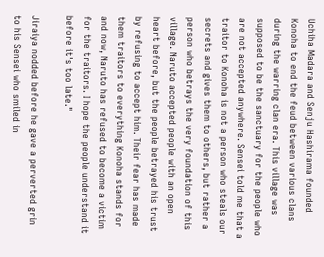Uchiha Madara and Senju Hashirama founded Konoha to end the feud between various clans during the warring clan era. This village was supposed to be the sanctuary for the people who are not accepted anywhere. Sensei told me that a traitor to Konoha is not a person who steals our secrets and gives them to others, but rather a person who betrays the very foundation of this village. Naruto accepted people with an open heart before, but the people betrayed his trust by refusing to accept him. Their fear has made them traitors to everything Konoha stands for and now, Naruto has refused to become a victim for the traitors. I hope the people understand it before it's too late."

Jiraiya nodded before he gave a perverted grin to his Sensei who smiled in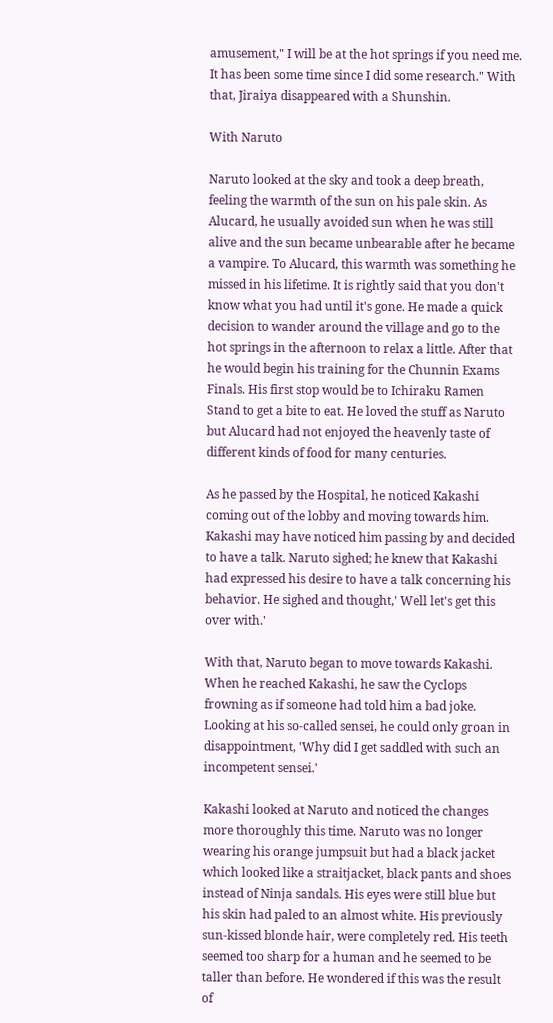amusement," I will be at the hot springs if you need me. It has been some time since I did some research." With that, Jiraiya disappeared with a Shunshin.

With Naruto

Naruto looked at the sky and took a deep breath, feeling the warmth of the sun on his pale skin. As Alucard, he usually avoided sun when he was still alive and the sun became unbearable after he became a vampire. To Alucard, this warmth was something he missed in his lifetime. It is rightly said that you don't know what you had until it's gone. He made a quick decision to wander around the village and go to the hot springs in the afternoon to relax a little. After that he would begin his training for the Chunnin Exams Finals. His first stop would be to Ichiraku Ramen Stand to get a bite to eat. He loved the stuff as Naruto but Alucard had not enjoyed the heavenly taste of different kinds of food for many centuries.

As he passed by the Hospital, he noticed Kakashi coming out of the lobby and moving towards him. Kakashi may have noticed him passing by and decided to have a talk. Naruto sighed; he knew that Kakashi had expressed his desire to have a talk concerning his behavior. He sighed and thought,' Well let's get this over with.'

With that, Naruto began to move towards Kakashi. When he reached Kakashi, he saw the Cyclops frowning as if someone had told him a bad joke. Looking at his so-called sensei, he could only groan in disappointment, 'Why did I get saddled with such an incompetent sensei.'

Kakashi looked at Naruto and noticed the changes more thoroughly this time. Naruto was no longer wearing his orange jumpsuit but had a black jacket which looked like a straitjacket, black pants and shoes instead of Ninja sandals. His eyes were still blue but his skin had paled to an almost white. His previously sun-kissed blonde hair, were completely red. His teeth seemed too sharp for a human and he seemed to be taller than before. He wondered if this was the result of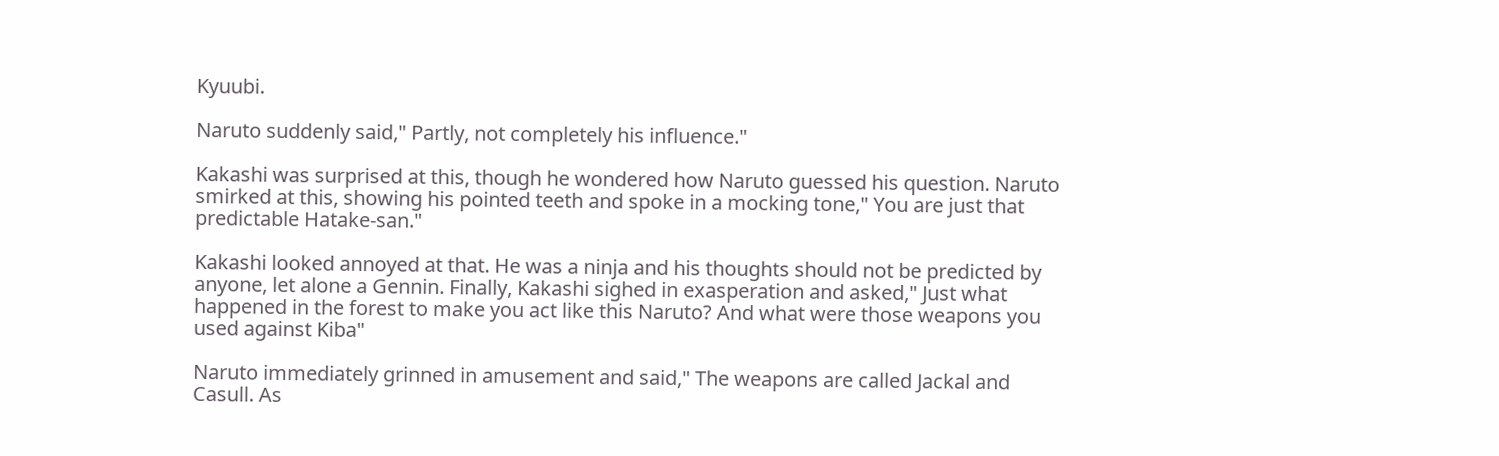Kyuubi.

Naruto suddenly said," Partly, not completely his influence."

Kakashi was surprised at this, though he wondered how Naruto guessed his question. Naruto smirked at this, showing his pointed teeth and spoke in a mocking tone," You are just that predictable Hatake-san."

Kakashi looked annoyed at that. He was a ninja and his thoughts should not be predicted by anyone, let alone a Gennin. Finally, Kakashi sighed in exasperation and asked," Just what happened in the forest to make you act like this Naruto? And what were those weapons you used against Kiba"

Naruto immediately grinned in amusement and said," The weapons are called Jackal and Casull. As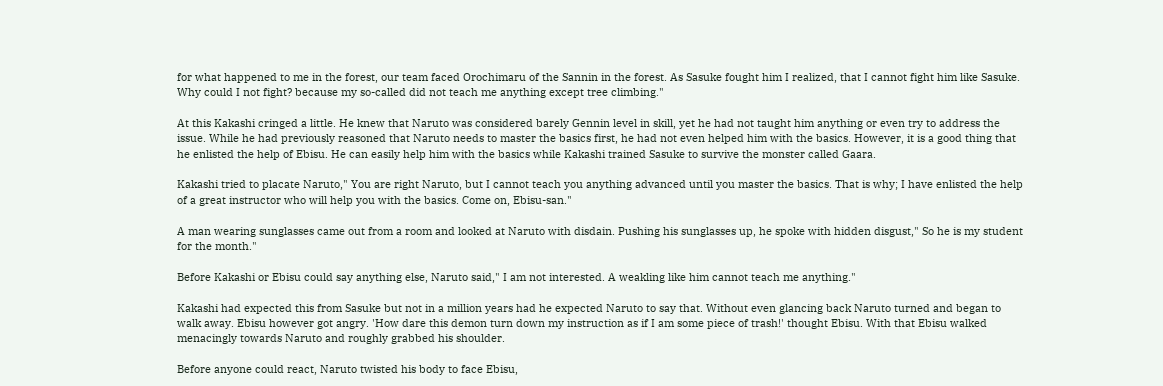for what happened to me in the forest, our team faced Orochimaru of the Sannin in the forest. As Sasuke fought him I realized, that I cannot fight him like Sasuke. Why could I not fight? because my so-called did not teach me anything except tree climbing."

At this Kakashi cringed a little. He knew that Naruto was considered barely Gennin level in skill, yet he had not taught him anything or even try to address the issue. While he had previously reasoned that Naruto needs to master the basics first, he had not even helped him with the basics. However, it is a good thing that he enlisted the help of Ebisu. He can easily help him with the basics while Kakashi trained Sasuke to survive the monster called Gaara.

Kakashi tried to placate Naruto," You are right Naruto, but I cannot teach you anything advanced until you master the basics. That is why; I have enlisted the help of a great instructor who will help you with the basics. Come on, Ebisu-san."

A man wearing sunglasses came out from a room and looked at Naruto with disdain. Pushing his sunglasses up, he spoke with hidden disgust," So he is my student for the month."

Before Kakashi or Ebisu could say anything else, Naruto said," I am not interested. A weakling like him cannot teach me anything."

Kakashi had expected this from Sasuke but not in a million years had he expected Naruto to say that. Without even glancing back Naruto turned and began to walk away. Ebisu however got angry. 'How dare this demon turn down my instruction as if I am some piece of trash!' thought Ebisu. With that Ebisu walked menacingly towards Naruto and roughly grabbed his shoulder.

Before anyone could react, Naruto twisted his body to face Ebisu,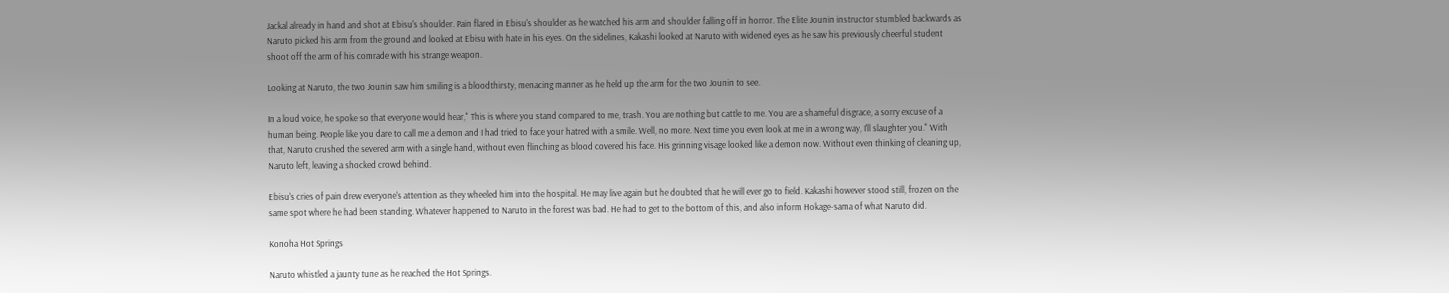Jackal already in hand and shot at Ebisu's shoulder. Pain flared in Ebisu's shoulder as he watched his arm and shoulder falling off in horror. The Elite Jounin instructor stumbled backwards as Naruto picked his arm from the ground and looked at Ebisu with hate in his eyes. On the sidelines, Kakashi looked at Naruto with widened eyes as he saw his previously cheerful student shoot off the arm of his comrade with his strange weapon.

Looking at Naruto, the two Jounin saw him smiling is a bloodthirsty, menacing manner as he held up the arm for the two Jounin to see.

In a loud voice, he spoke so that everyone would hear," This is where you stand compared to me, trash. You are nothing but cattle to me. You are a shameful disgrace, a sorry excuse of a human being. People like you dare to call me a demon and I had tried to face your hatred with a smile. Well, no more. Next time you even look at me in a wrong way, I'll slaughter you." With that, Naruto crushed the severed arm with a single hand, without even flinching as blood covered his face. His grinning visage looked like a demon now. Without even thinking of cleaning up, Naruto left, leaving a shocked crowd behind.

Ebisu's cries of pain drew everyone's attention as they wheeled him into the hospital. He may live again but he doubted that he will ever go to field. Kakashi however stood still, frozen on the same spot where he had been standing. Whatever happened to Naruto in the forest was bad. He had to get to the bottom of this, and also inform Hokage-sama of what Naruto did.

Konoha Hot Springs

Naruto whistled a jaunty tune as he reached the Hot Springs.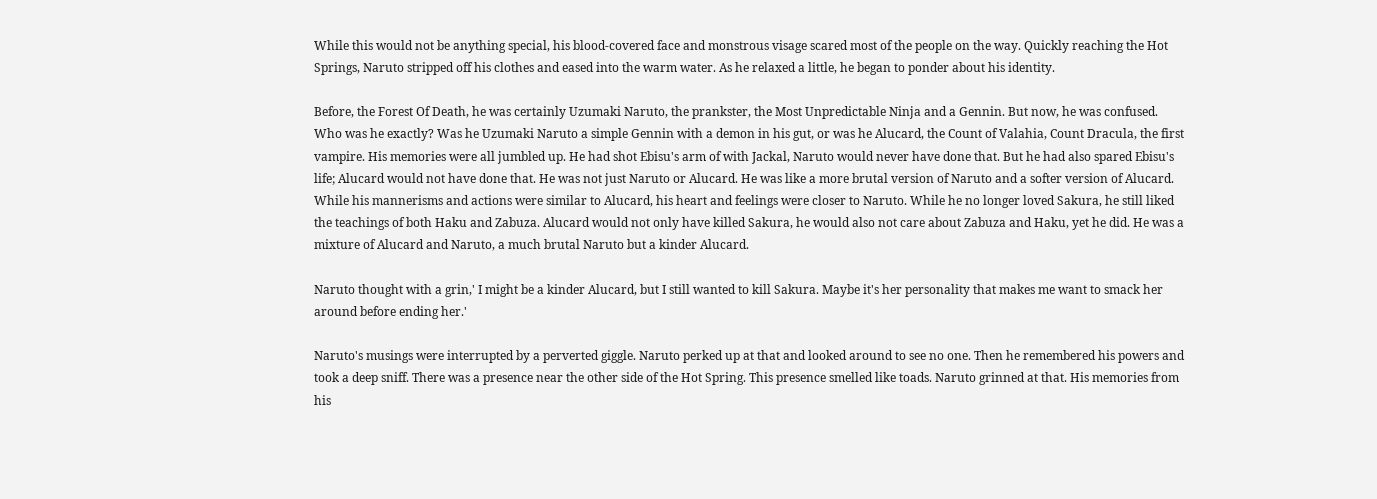While this would not be anything special, his blood-covered face and monstrous visage scared most of the people on the way. Quickly reaching the Hot Springs, Naruto stripped off his clothes and eased into the warm water. As he relaxed a little, he began to ponder about his identity.

Before, the Forest Of Death, he was certainly Uzumaki Naruto, the prankster, the Most Unpredictable Ninja and a Gennin. But now, he was confused. Who was he exactly? Was he Uzumaki Naruto a simple Gennin with a demon in his gut, or was he Alucard, the Count of Valahia, Count Dracula, the first vampire. His memories were all jumbled up. He had shot Ebisu's arm of with Jackal, Naruto would never have done that. But he had also spared Ebisu's life; Alucard would not have done that. He was not just Naruto or Alucard. He was like a more brutal version of Naruto and a softer version of Alucard. While his mannerisms and actions were similar to Alucard, his heart and feelings were closer to Naruto. While he no longer loved Sakura, he still liked the teachings of both Haku and Zabuza. Alucard would not only have killed Sakura, he would also not care about Zabuza and Haku, yet he did. He was a mixture of Alucard and Naruto, a much brutal Naruto but a kinder Alucard.

Naruto thought with a grin,' I might be a kinder Alucard, but I still wanted to kill Sakura. Maybe it's her personality that makes me want to smack her around before ending her.'

Naruto's musings were interrupted by a perverted giggle. Naruto perked up at that and looked around to see no one. Then he remembered his powers and took a deep sniff. There was a presence near the other side of the Hot Spring. This presence smelled like toads. Naruto grinned at that. His memories from his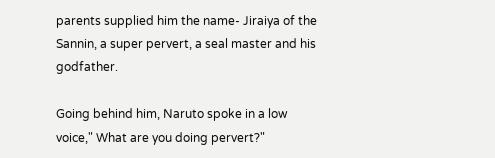parents supplied him the name- Jiraiya of the Sannin, a super pervert, a seal master and his godfather.

Going behind him, Naruto spoke in a low voice," What are you doing pervert?"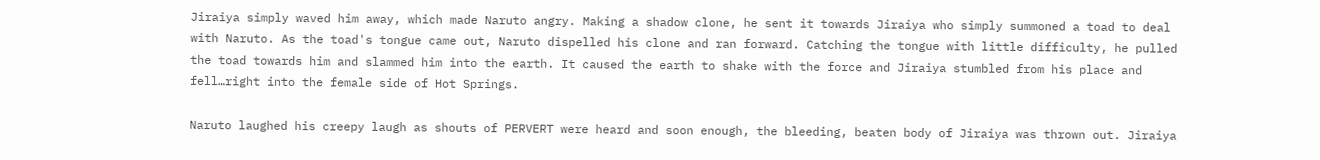Jiraiya simply waved him away, which made Naruto angry. Making a shadow clone, he sent it towards Jiraiya who simply summoned a toad to deal with Naruto. As the toad's tongue came out, Naruto dispelled his clone and ran forward. Catching the tongue with little difficulty, he pulled the toad towards him and slammed him into the earth. It caused the earth to shake with the force and Jiraiya stumbled from his place and fell…right into the female side of Hot Springs.

Naruto laughed his creepy laugh as shouts of PERVERT were heard and soon enough, the bleeding, beaten body of Jiraiya was thrown out. Jiraiya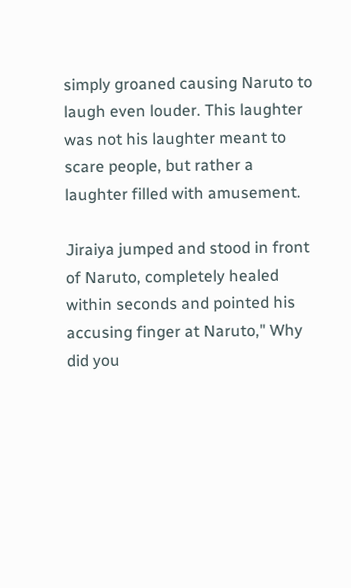simply groaned causing Naruto to laugh even louder. This laughter was not his laughter meant to scare people, but rather a laughter filled with amusement.

Jiraiya jumped and stood in front of Naruto, completely healed within seconds and pointed his accusing finger at Naruto," Why did you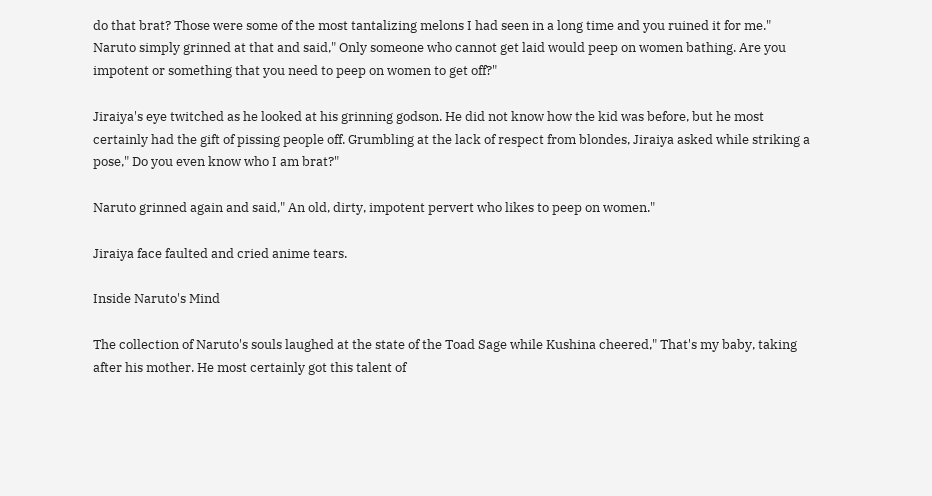do that brat? Those were some of the most tantalizing melons I had seen in a long time and you ruined it for me." Naruto simply grinned at that and said," Only someone who cannot get laid would peep on women bathing. Are you impotent or something that you need to peep on women to get off?"

Jiraiya's eye twitched as he looked at his grinning godson. He did not know how the kid was before, but he most certainly had the gift of pissing people off. Grumbling at the lack of respect from blondes, Jiraiya asked while striking a pose," Do you even know who I am brat?"

Naruto grinned again and said," An old, dirty, impotent pervert who likes to peep on women."

Jiraiya face faulted and cried anime tears.

Inside Naruto's Mind

The collection of Naruto's souls laughed at the state of the Toad Sage while Kushina cheered," That's my baby, taking after his mother. He most certainly got this talent of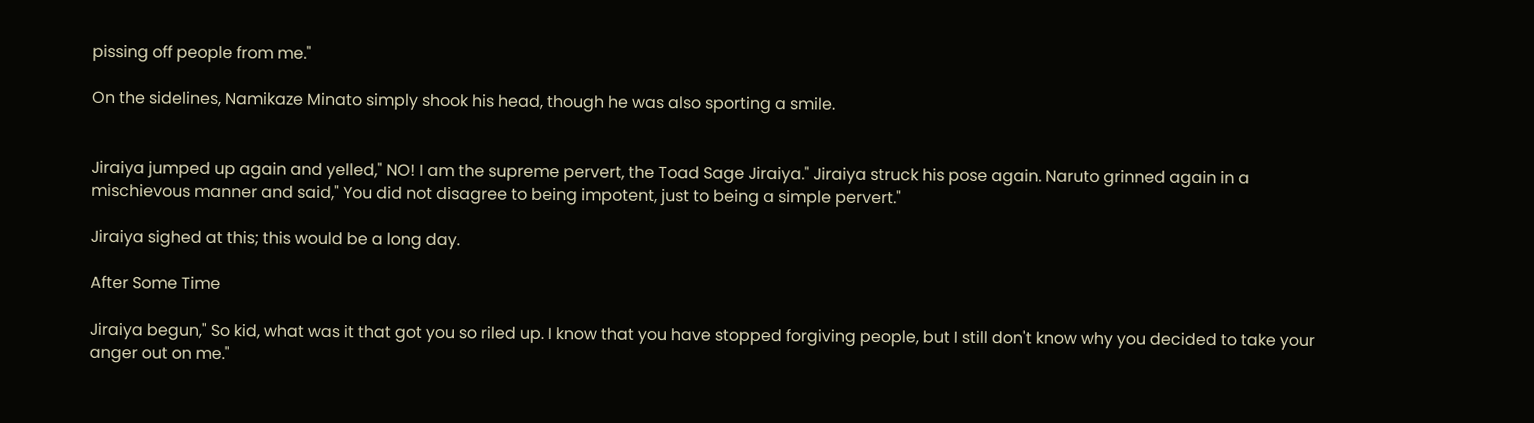pissing off people from me."

On the sidelines, Namikaze Minato simply shook his head, though he was also sporting a smile.


Jiraiya jumped up again and yelled," NO! I am the supreme pervert, the Toad Sage Jiraiya." Jiraiya struck his pose again. Naruto grinned again in a mischievous manner and said," You did not disagree to being impotent, just to being a simple pervert."

Jiraiya sighed at this; this would be a long day.

After Some Time

Jiraiya begun," So kid, what was it that got you so riled up. I know that you have stopped forgiving people, but I still don't know why you decided to take your anger out on me."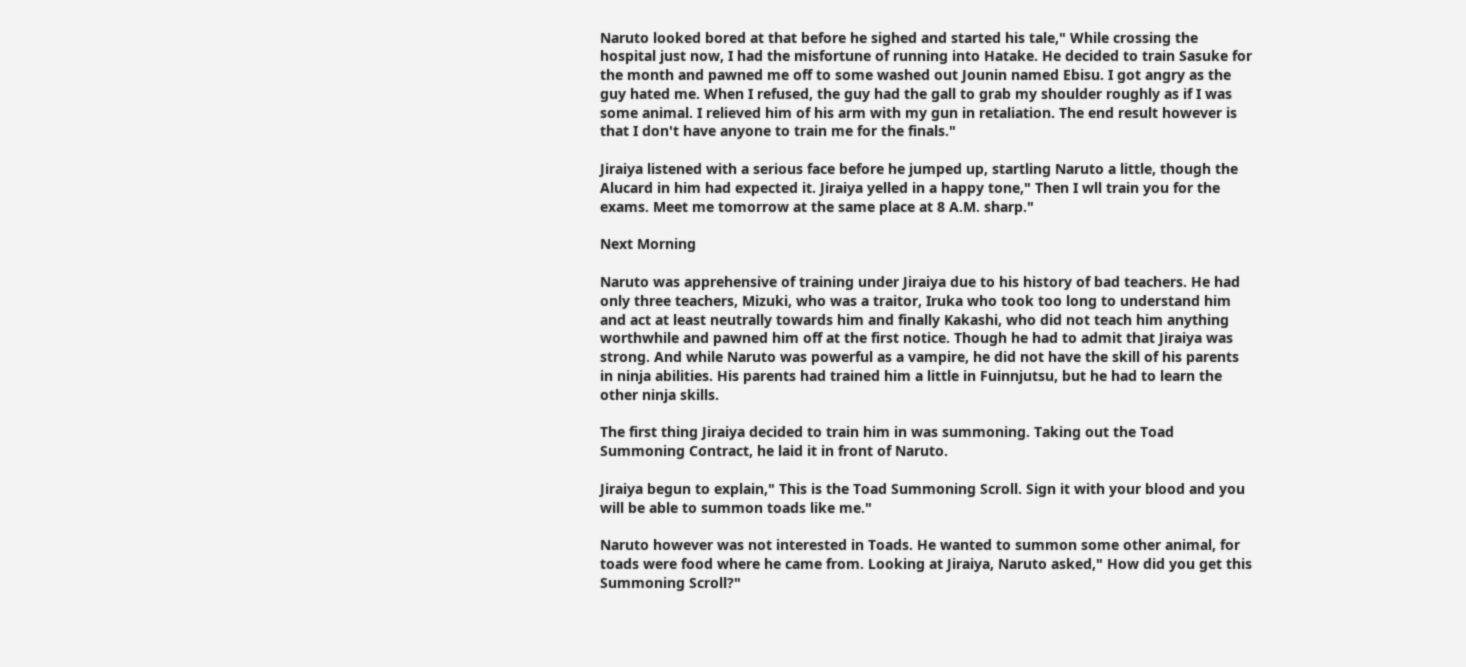Naruto looked bored at that before he sighed and started his tale," While crossing the hospital just now, I had the misfortune of running into Hatake. He decided to train Sasuke for the month and pawned me off to some washed out Jounin named Ebisu. I got angry as the guy hated me. When I refused, the guy had the gall to grab my shoulder roughly as if I was some animal. I relieved him of his arm with my gun in retaliation. The end result however is that I don't have anyone to train me for the finals."

Jiraiya listened with a serious face before he jumped up, startling Naruto a little, though the Alucard in him had expected it. Jiraiya yelled in a happy tone," Then I wll train you for the exams. Meet me tomorrow at the same place at 8 A.M. sharp."

Next Morning

Naruto was apprehensive of training under Jiraiya due to his history of bad teachers. He had only three teachers, Mizuki, who was a traitor, Iruka who took too long to understand him and act at least neutrally towards him and finally Kakashi, who did not teach him anything worthwhile and pawned him off at the first notice. Though he had to admit that Jiraiya was strong. And while Naruto was powerful as a vampire, he did not have the skill of his parents in ninja abilities. His parents had trained him a little in Fuinnjutsu, but he had to learn the other ninja skills.

The first thing Jiraiya decided to train him in was summoning. Taking out the Toad Summoning Contract, he laid it in front of Naruto.

Jiraiya begun to explain," This is the Toad Summoning Scroll. Sign it with your blood and you will be able to summon toads like me."

Naruto however was not interested in Toads. He wanted to summon some other animal, for toads were food where he came from. Looking at Jiraiya, Naruto asked," How did you get this Summoning Scroll?"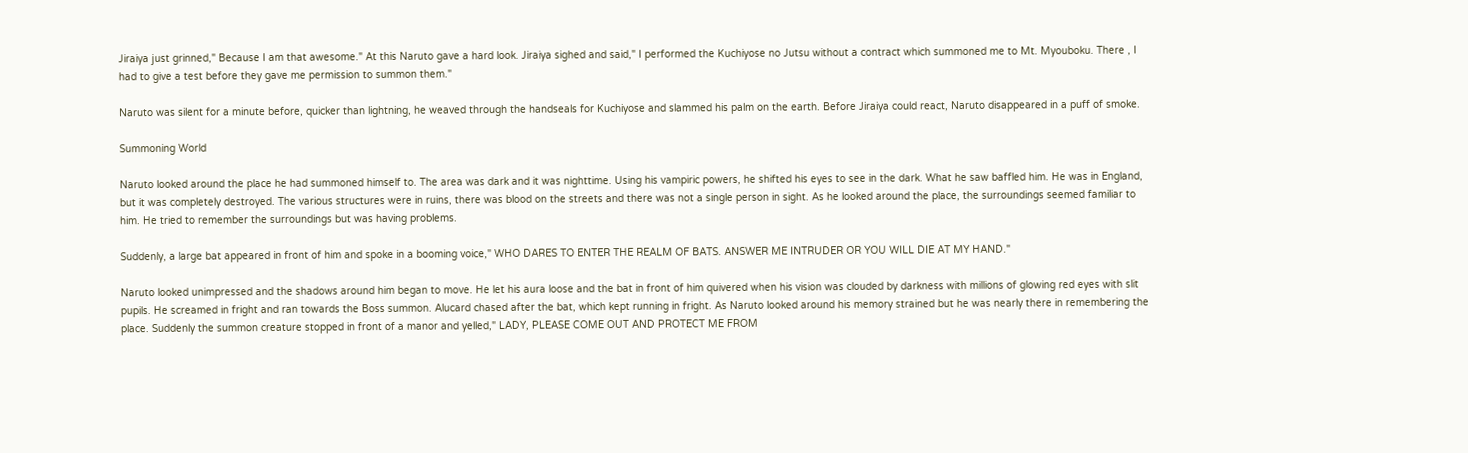Jiraiya just grinned," Because I am that awesome." At this Naruto gave a hard look. Jiraiya sighed and said," I performed the Kuchiyose no Jutsu without a contract which summoned me to Mt. Myouboku. There , I had to give a test before they gave me permission to summon them."

Naruto was silent for a minute before, quicker than lightning, he weaved through the handseals for Kuchiyose and slammed his palm on the earth. Before Jiraiya could react, Naruto disappeared in a puff of smoke.

Summoning World

Naruto looked around the place he had summoned himself to. The area was dark and it was nighttime. Using his vampiric powers, he shifted his eyes to see in the dark. What he saw baffled him. He was in England, but it was completely destroyed. The various structures were in ruins, there was blood on the streets and there was not a single person in sight. As he looked around the place, the surroundings seemed familiar to him. He tried to remember the surroundings but was having problems.

Suddenly, a large bat appeared in front of him and spoke in a booming voice," WHO DARES TO ENTER THE REALM OF BATS. ANSWER ME INTRUDER OR YOU WILL DIE AT MY HAND."

Naruto looked unimpressed and the shadows around him began to move. He let his aura loose and the bat in front of him quivered when his vision was clouded by darkness with millions of glowing red eyes with slit pupils. He screamed in fright and ran towards the Boss summon. Alucard chased after the bat, which kept running in fright. As Naruto looked around his memory strained but he was nearly there in remembering the place. Suddenly the summon creature stopped in front of a manor and yelled," LADY, PLEASE COME OUT AND PROTECT ME FROM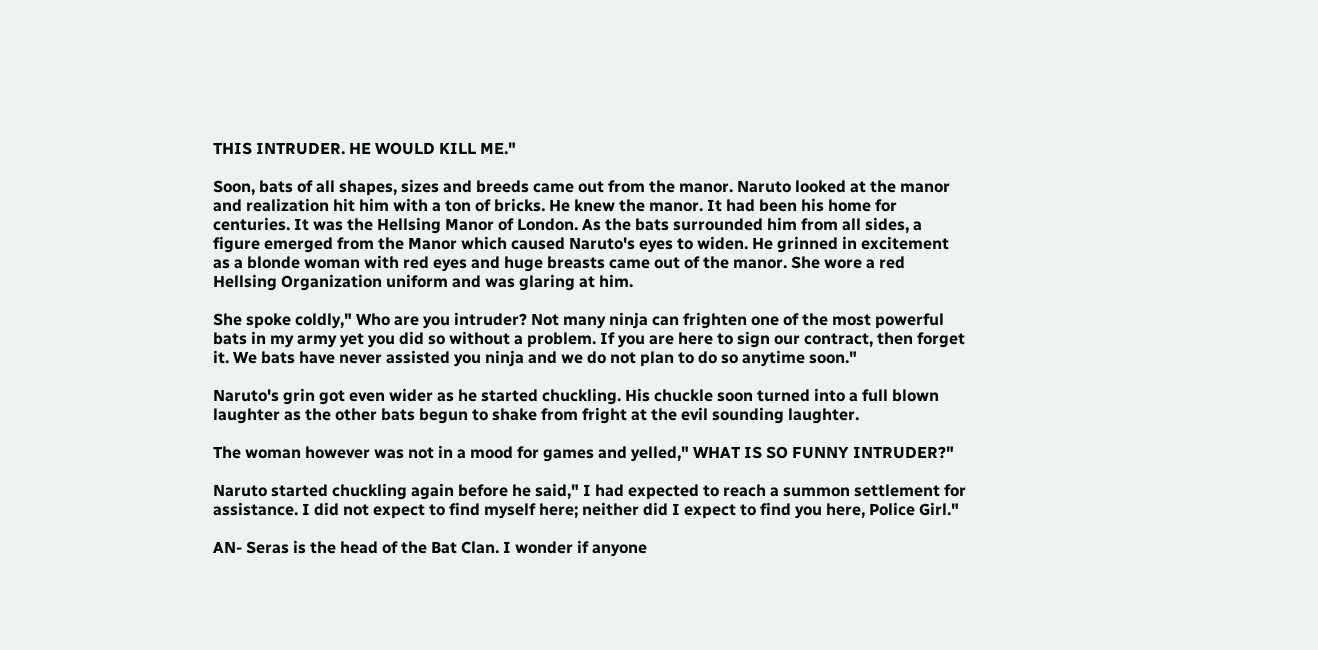THIS INTRUDER. HE WOULD KILL ME."

Soon, bats of all shapes, sizes and breeds came out from the manor. Naruto looked at the manor and realization hit him with a ton of bricks. He knew the manor. It had been his home for centuries. It was the Hellsing Manor of London. As the bats surrounded him from all sides, a figure emerged from the Manor which caused Naruto's eyes to widen. He grinned in excitement as a blonde woman with red eyes and huge breasts came out of the manor. She wore a red Hellsing Organization uniform and was glaring at him.

She spoke coldly," Who are you intruder? Not many ninja can frighten one of the most powerful bats in my army yet you did so without a problem. If you are here to sign our contract, then forget it. We bats have never assisted you ninja and we do not plan to do so anytime soon."

Naruto's grin got even wider as he started chuckling. His chuckle soon turned into a full blown laughter as the other bats begun to shake from fright at the evil sounding laughter.

The woman however was not in a mood for games and yelled," WHAT IS SO FUNNY INTRUDER?"

Naruto started chuckling again before he said," I had expected to reach a summon settlement for assistance. I did not expect to find myself here; neither did I expect to find you here, Police Girl."

AN- Seras is the head of the Bat Clan. I wonder if anyone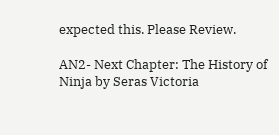expected this. Please Review.

AN2- Next Chapter: The History of Ninja by Seras Victoria